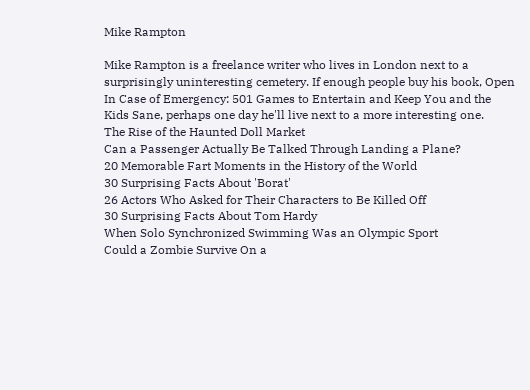Mike Rampton

Mike Rampton is a freelance writer who lives in London next to a surprisingly uninteresting cemetery. If enough people buy his book, Open In Case of Emergency: 501 Games to Entertain and Keep You and the Kids Sane, perhaps one day he'll live next to a more interesting one.
The Rise of the Haunted Doll Market
Can a Passenger Actually Be Talked Through Landing a Plane?
20 Memorable Fart Moments in the History of the World
30 Surprising Facts About 'Borat'
26 Actors Who Asked for Their Characters to Be Killed Off
30 Surprising Facts About Tom Hardy
When Solo Synchronized Swimming Was an Olympic Sport
Could a Zombie Survive On a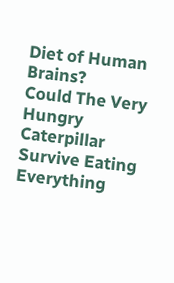Diet of Human Brains?
Could The Very Hungry Caterpillar Survive Eating Everything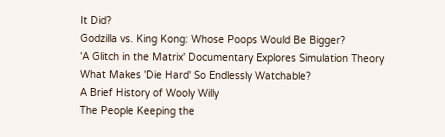It Did?
Godzilla vs. King Kong: Whose Poops Would Be Bigger?
'A Glitch in the Matrix' Documentary Explores Simulation Theory
What Makes 'Die Hard' So Endlessly Watchable?
A Brief History of Wooly Willy
The People Keeping the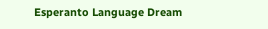Esperanto Language Dream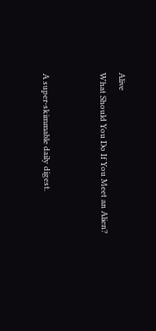Alive
What Should You Do If You Meet an Alien?


A super-skimmable daily digest.